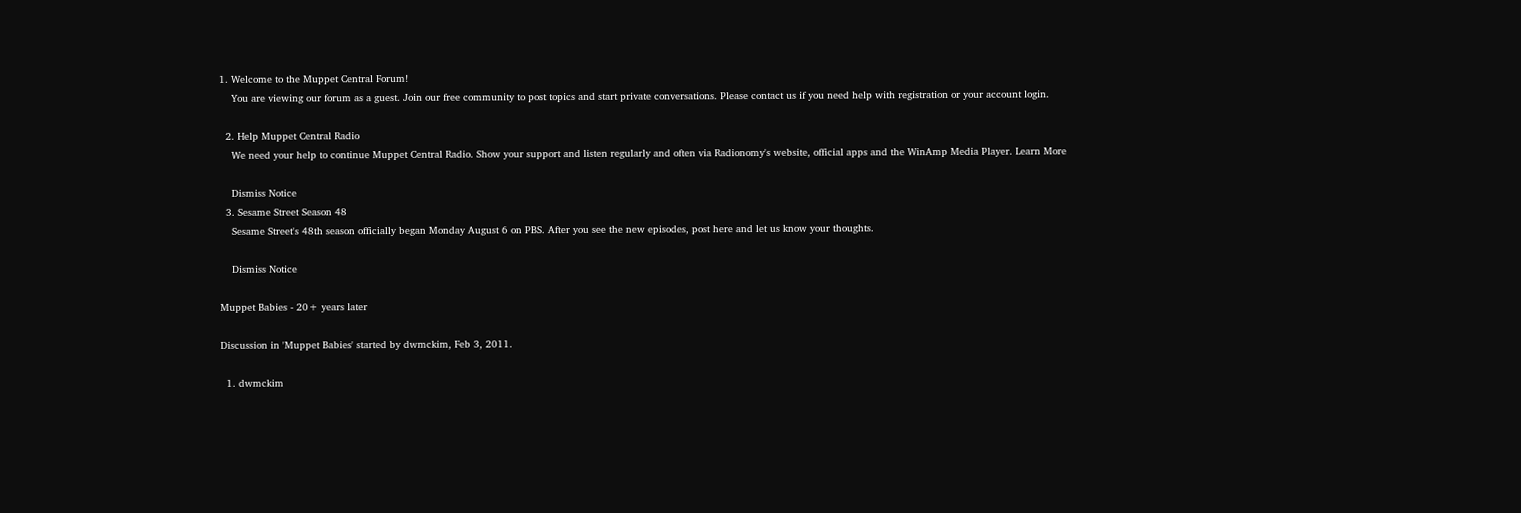1. Welcome to the Muppet Central Forum!
    You are viewing our forum as a guest. Join our free community to post topics and start private conversations. Please contact us if you need help with registration or your account login.

  2. Help Muppet Central Radio
    We need your help to continue Muppet Central Radio. Show your support and listen regularly and often via Radionomy's website, official apps and the WinAmp Media Player. Learn More

    Dismiss Notice
  3. Sesame Street Season 48
    Sesame Street's 48th season officially began Monday August 6 on PBS. After you see the new episodes, post here and let us know your thoughts.

    Dismiss Notice

Muppet Babies - 20+ years later

Discussion in 'Muppet Babies' started by dwmckim, Feb 3, 2011.

  1. dwmckim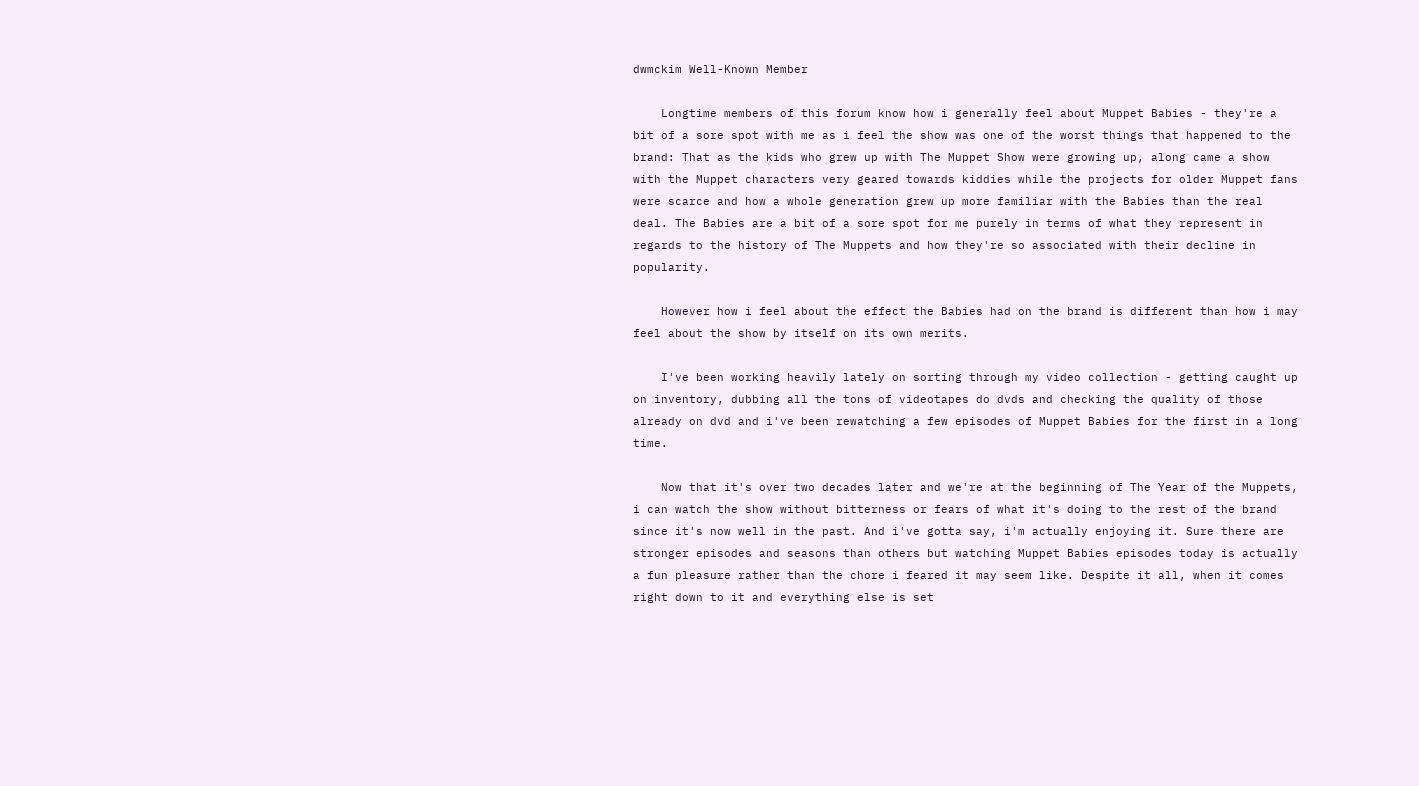dwmckim Well-Known Member

    Longtime members of this forum know how i generally feel about Muppet Babies - they're a bit of a sore spot with me as i feel the show was one of the worst things that happened to the brand: That as the kids who grew up with The Muppet Show were growing up, along came a show with the Muppet characters very geared towards kiddies while the projects for older Muppet fans were scarce and how a whole generation grew up more familiar with the Babies than the real deal. The Babies are a bit of a sore spot for me purely in terms of what they represent in regards to the history of The Muppets and how they're so associated with their decline in popularity.

    However how i feel about the effect the Babies had on the brand is different than how i may feel about the show by itself on its own merits.

    I've been working heavily lately on sorting through my video collection - getting caught up on inventory, dubbing all the tons of videotapes do dvds and checking the quality of those already on dvd and i've been rewatching a few episodes of Muppet Babies for the first in a long time.

    Now that it's over two decades later and we're at the beginning of The Year of the Muppets, i can watch the show without bitterness or fears of what it's doing to the rest of the brand since it's now well in the past. And i've gotta say, i'm actually enjoying it. Sure there are stronger episodes and seasons than others but watching Muppet Babies episodes today is actually a fun pleasure rather than the chore i feared it may seem like. Despite it all, when it comes right down to it and everything else is set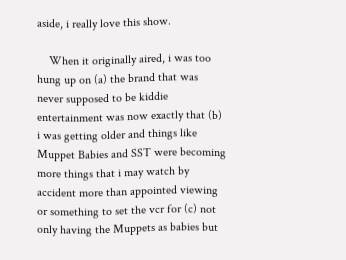aside, i really love this show.

    When it originally aired, i was too hung up on (a) the brand that was never supposed to be kiddie entertainment was now exactly that (b) i was getting older and things like Muppet Babies and SST were becoming more things that i may watch by accident more than appointed viewing or something to set the vcr for (c) not only having the Muppets as babies but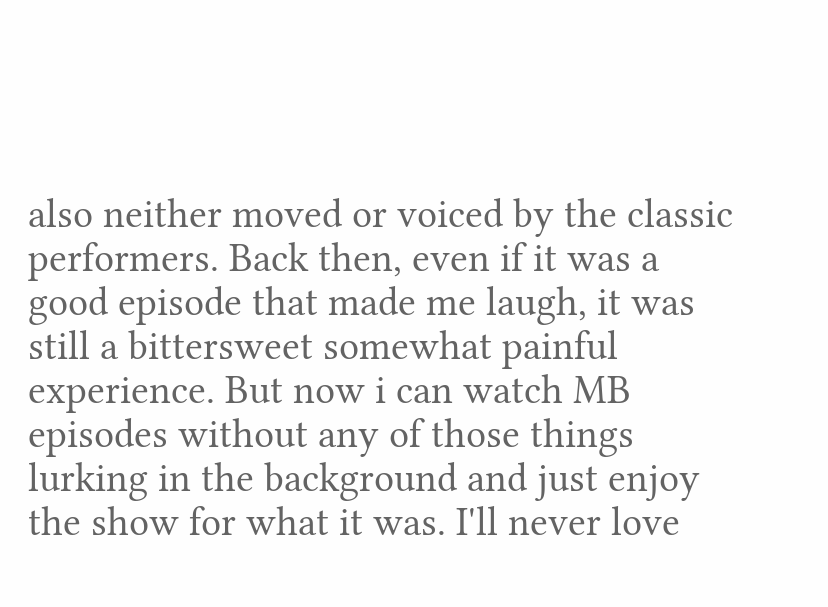also neither moved or voiced by the classic performers. Back then, even if it was a good episode that made me laugh, it was still a bittersweet somewhat painful experience. But now i can watch MB episodes without any of those things lurking in the background and just enjoy the show for what it was. I'll never love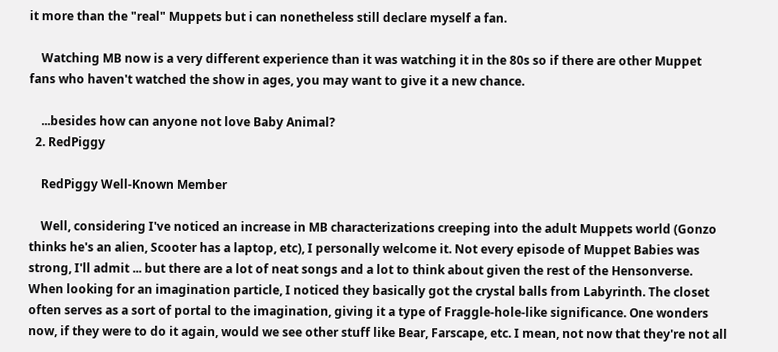it more than the "real" Muppets but i can nonetheless still declare myself a fan.

    Watching MB now is a very different experience than it was watching it in the 80s so if there are other Muppet fans who haven't watched the show in ages, you may want to give it a new chance.

    ...besides how can anyone not love Baby Animal?
  2. RedPiggy

    RedPiggy Well-Known Member

    Well, considering I've noticed an increase in MB characterizations creeping into the adult Muppets world (Gonzo thinks he's an alien, Scooter has a laptop, etc), I personally welcome it. Not every episode of Muppet Babies was strong, I'll admit ... but there are a lot of neat songs and a lot to think about given the rest of the Hensonverse. When looking for an imagination particle, I noticed they basically got the crystal balls from Labyrinth. The closet often serves as a sort of portal to the imagination, giving it a type of Fraggle-hole-like significance. One wonders now, if they were to do it again, would we see other stuff like Bear, Farscape, etc. I mean, not now that they're not all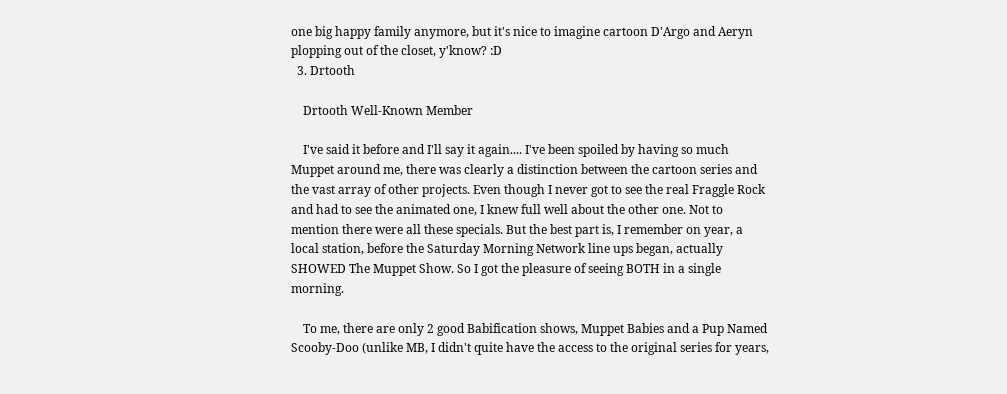one big happy family anymore, but it's nice to imagine cartoon D'Argo and Aeryn plopping out of the closet, y'know? :D
  3. Drtooth

    Drtooth Well-Known Member

    I've said it before and I'll say it again.... I've been spoiled by having so much Muppet around me, there was clearly a distinction between the cartoon series and the vast array of other projects. Even though I never got to see the real Fraggle Rock and had to see the animated one, I knew full well about the other one. Not to mention there were all these specials. But the best part is, I remember on year, a local station, before the Saturday Morning Network line ups began, actually SHOWED The Muppet Show. So I got the pleasure of seeing BOTH in a single morning.

    To me, there are only 2 good Babification shows, Muppet Babies and a Pup Named Scooby-Doo (unlike MB, I didn't quite have the access to the original series for years,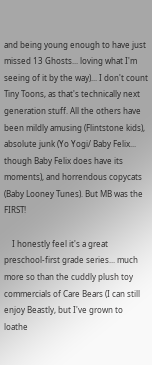and being young enough to have just missed 13 Ghosts... loving what I'm seeing of it by the way)... I don't count Tiny Toons, as that's technically next generation stuff. All the others have been mildly amusing (Flintstone kids), absolute junk (Yo Yogi/ Baby Felix... though Baby Felix does have its moments), and horrendous copycats (Baby Looney Tunes). But MB was the FIRST!

    I honestly feel it's a great preschool-first grade series... much more so than the cuddly plush toy commercials of Care Bears (I can still enjoy Beastly, but I've grown to loathe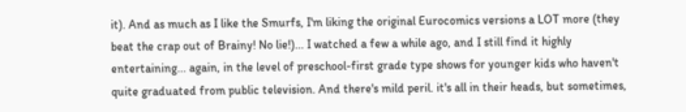it). And as much as I like the Smurfs, I'm liking the original Eurocomics versions a LOT more (they beat the crap out of Brainy! No lie!)... I watched a few a while ago, and I still find it highly entertaining... again, in the level of preschool-first grade type shows for younger kids who haven't quite graduated from public television. And there's mild peril. it's all in their heads, but sometimes,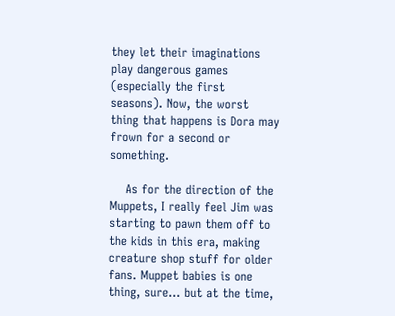they let their imaginations play dangerous games (especially the first seasons). Now, the worst thing that happens is Dora may frown for a second or something.

    As for the direction of the Muppets, I really feel Jim was starting to pawn them off to the kids in this era, making creature shop stuff for older fans. Muppet babies is one thing, sure... but at the time,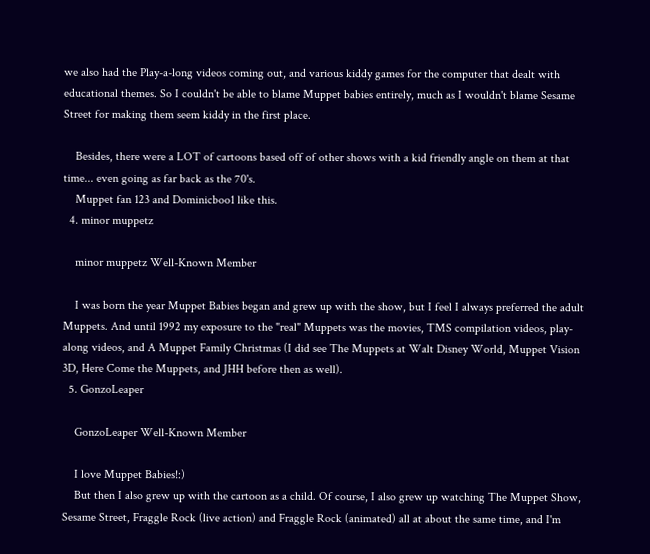we also had the Play-a-long videos coming out, and various kiddy games for the computer that dealt with educational themes. So I couldn't be able to blame Muppet babies entirely, much as I wouldn't blame Sesame Street for making them seem kiddy in the first place.

    Besides, there were a LOT of cartoons based off of other shows with a kid friendly angle on them at that time... even going as far back as the 70's.
    Muppet fan 123 and Dominicboo1 like this.
  4. minor muppetz

    minor muppetz Well-Known Member

    I was born the year Muppet Babies began and grew up with the show, but I feel I always preferred the adult Muppets. And until 1992 my exposure to the "real" Muppets was the movies, TMS compilation videos, play-along videos, and A Muppet Family Christmas (I did see The Muppets at Walt Disney World, Muppet Vision 3D, Here Come the Muppets, and JHH before then as well).
  5. GonzoLeaper

    GonzoLeaper Well-Known Member

    I love Muppet Babies!:)
    But then I also grew up with the cartoon as a child. Of course, I also grew up watching The Muppet Show, Sesame Street, Fraggle Rock (live action) and Fraggle Rock (animated) all at about the same time, and I'm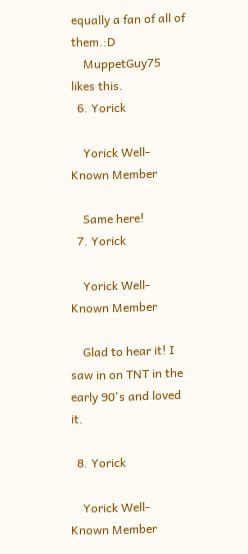equally a fan of all of them.:D
    MuppetGuy75 likes this.
  6. Yorick

    Yorick Well-Known Member

    Same here!
  7. Yorick

    Yorick Well-Known Member

    Glad to hear it! I saw in on TNT in the early 90's and loved it.

  8. Yorick

    Yorick Well-Known Member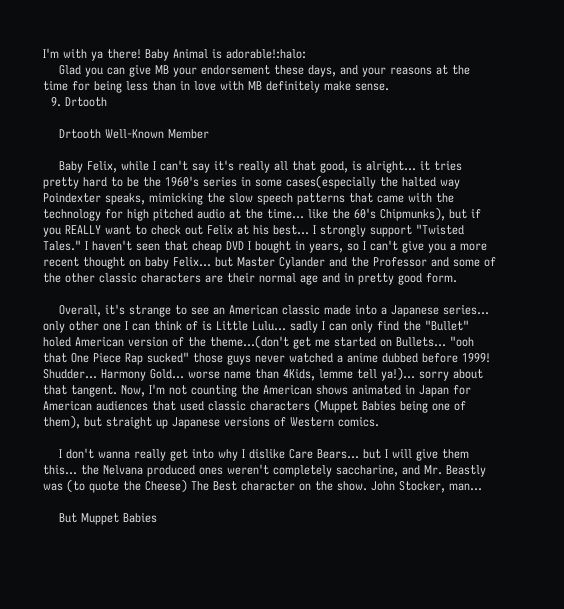I'm with ya there! Baby Animal is adorable!:halo:
    Glad you can give MB your endorsement these days, and your reasons at the time for being less than in love with MB definitely make sense.
  9. Drtooth

    Drtooth Well-Known Member

    Baby Felix, while I can't say it's really all that good, is alright... it tries pretty hard to be the 1960's series in some cases(especially the halted way Poindexter speaks, mimicking the slow speech patterns that came with the technology for high pitched audio at the time... like the 60's Chipmunks), but if you REALLY want to check out Felix at his best... I strongly support "Twisted Tales." I haven't seen that cheap DVD I bought in years, so I can't give you a more recent thought on baby Felix... but Master Cylander and the Professor and some of the other classic characters are their normal age and in pretty good form.

    Overall, it's strange to see an American classic made into a Japanese series... only other one I can think of is Little Lulu... sadly I can only find the "Bullet" holed American version of the theme...(don't get me started on Bullets... "ooh that One Piece Rap sucked" those guys never watched a anime dubbed before 1999! Shudder... Harmony Gold... worse name than 4Kids, lemme tell ya!)... sorry about that tangent. Now, I'm not counting the American shows animated in Japan for American audiences that used classic characters (Muppet Babies being one of them), but straight up Japanese versions of Western comics.

    I don't wanna really get into why I dislike Care Bears... but I will give them this... the Nelvana produced ones weren't completely saccharine, and Mr. Beastly was (to quote the Cheese) The Best character on the show. John Stocker, man...

    But Muppet Babies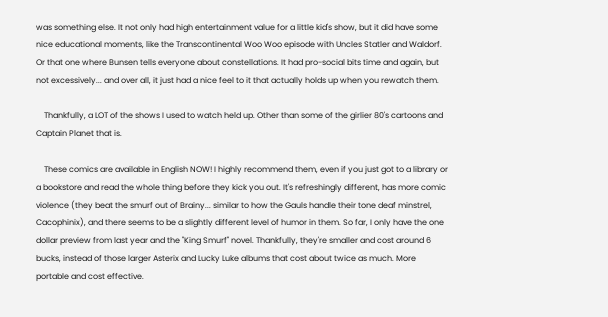was something else. It not only had high entertainment value for a little kid's show, but it did have some nice educational moments, like the Transcontinental Woo Woo episode with Uncles Statler and Waldorf. Or that one where Bunsen tells everyone about constellations. It had pro-social bits time and again, but not excessively... and over all, it just had a nice feel to it that actually holds up when you rewatch them.

    Thankfully, a LOT of the shows I used to watch held up. Other than some of the girlier 80's cartoons and Captain Planet that is.

    These comics are available in English NOW! I highly recommend them, even if you just got to a library or a bookstore and read the whole thing before they kick you out. It's refreshingly different, has more comic violence (they beat the smurf out of Brainy... similar to how the Gauls handle their tone deaf minstrel, Cacophinix), and there seems to be a slightly different level of humor in them. So far, I only have the one dollar preview from last year and the "King Smurf" novel. Thankfully, they're smaller and cost around 6 bucks, instead of those larger Asterix and Lucky Luke albums that cost about twice as much. More portable and cost effective.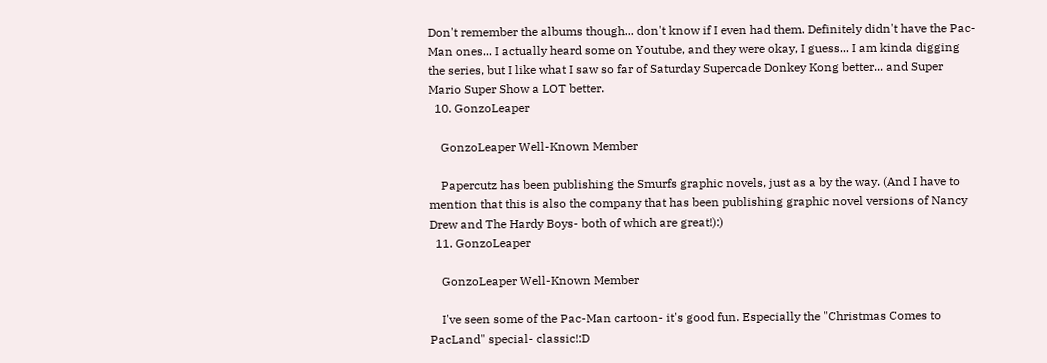Don't remember the albums though... don't know if I even had them. Definitely didn't have the Pac-Man ones... I actually heard some on Youtube, and they were okay, I guess... I am kinda digging the series, but I like what I saw so far of Saturday Supercade Donkey Kong better... and Super Mario Super Show a LOT better.
  10. GonzoLeaper

    GonzoLeaper Well-Known Member

    Papercutz has been publishing the Smurfs graphic novels, just as a by the way. (And I have to mention that this is also the company that has been publishing graphic novel versions of Nancy Drew and The Hardy Boys- both of which are great!):)
  11. GonzoLeaper

    GonzoLeaper Well-Known Member

    I've seen some of the Pac-Man cartoon- it's good fun. Especially the "Christmas Comes to PacLand" special- classic!:D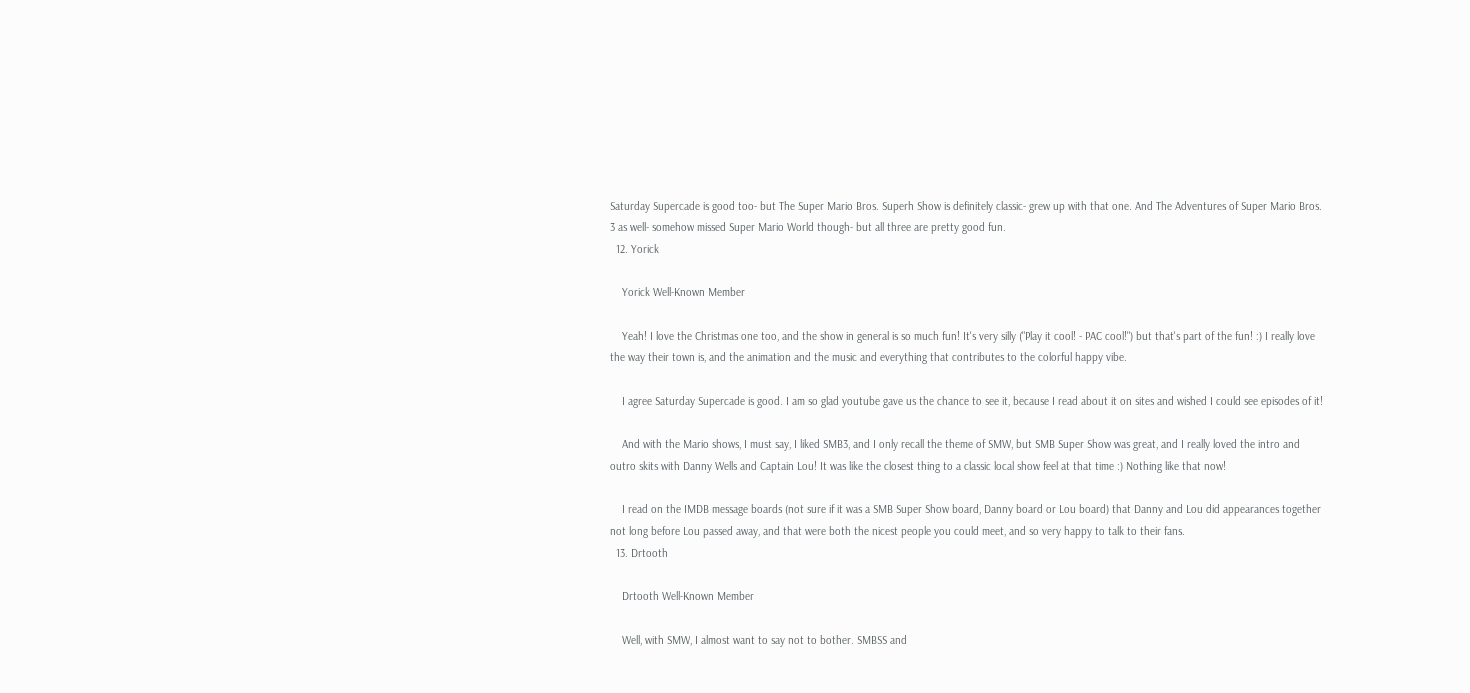Saturday Supercade is good too- but The Super Mario Bros. Superh Show is definitely classic- grew up with that one. And The Adventures of Super Mario Bros. 3 as well- somehow missed Super Mario World though- but all three are pretty good fun.
  12. Yorick

    Yorick Well-Known Member

    Yeah! I love the Christmas one too, and the show in general is so much fun! It's very silly ("Play it cool! - PAC cool!") but that's part of the fun! :) I really love the way their town is, and the animation and the music and everything that contributes to the colorful happy vibe.

    I agree Saturday Supercade is good. I am so glad youtube gave us the chance to see it, because I read about it on sites and wished I could see episodes of it!

    And with the Mario shows, I must say, I liked SMB3, and I only recall the theme of SMW, but SMB Super Show was great, and I really loved the intro and outro skits with Danny Wells and Captain Lou! It was like the closest thing to a classic local show feel at that time :) Nothing like that now!

    I read on the IMDB message boards (not sure if it was a SMB Super Show board, Danny board or Lou board) that Danny and Lou did appearances together not long before Lou passed away, and that were both the nicest people you could meet, and so very happy to talk to their fans.
  13. Drtooth

    Drtooth Well-Known Member

    Well, with SMW, I almost want to say not to bother. SMBSS and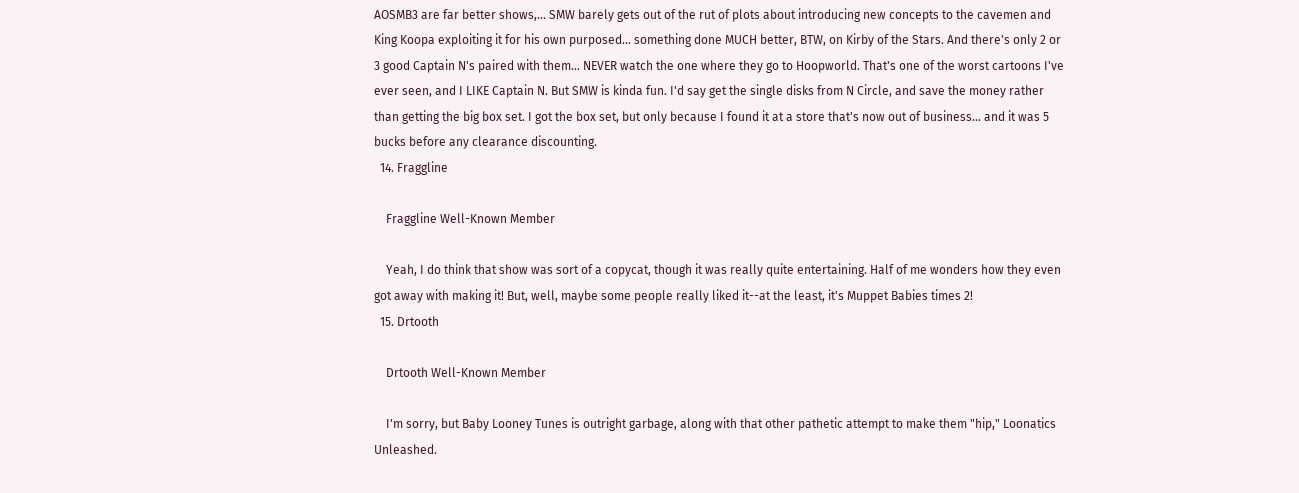AOSMB3 are far better shows,... SMW barely gets out of the rut of plots about introducing new concepts to the cavemen and King Koopa exploiting it for his own purposed... something done MUCH better, BTW, on Kirby of the Stars. And there's only 2 or 3 good Captain N's paired with them... NEVER watch the one where they go to Hoopworld. That's one of the worst cartoons I've ever seen, and I LIKE Captain N. But SMW is kinda fun. I'd say get the single disks from N Circle, and save the money rather than getting the big box set. I got the box set, but only because I found it at a store that's now out of business... and it was 5 bucks before any clearance discounting.
  14. Fraggline

    Fraggline Well-Known Member

    Yeah, I do think that show was sort of a copycat, though it was really quite entertaining. Half of me wonders how they even got away with making it! But, well, maybe some people really liked it--at the least, it's Muppet Babies times 2!
  15. Drtooth

    Drtooth Well-Known Member

    I'm sorry, but Baby Looney Tunes is outright garbage, along with that other pathetic attempt to make them "hip," Loonatics Unleashed.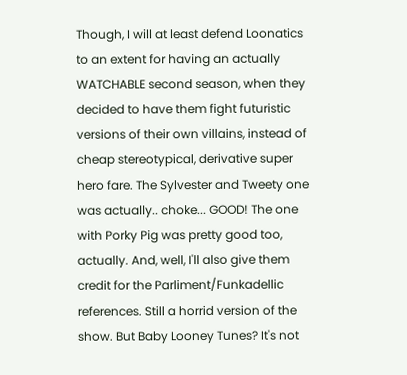Though, I will at least defend Loonatics to an extent for having an actually WATCHABLE second season, when they decided to have them fight futuristic versions of their own villains, instead of cheap stereotypical, derivative super hero fare. The Sylvester and Tweety one was actually.. choke... GOOD! The one with Porky Pig was pretty good too, actually. And, well, I'll also give them credit for the Parliment/Funkadellic references. Still a horrid version of the show. But Baby Looney Tunes? It's not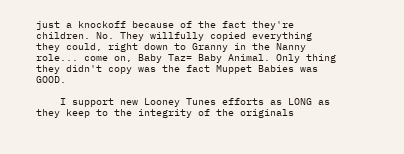just a knockoff because of the fact they're children. No. They willfully copied everything they could, right down to Granny in the Nanny role... come on, Baby Taz= Baby Animal. Only thing they didn't copy was the fact Muppet Babies was GOOD.

    I support new Looney Tunes efforts as LONG as they keep to the integrity of the originals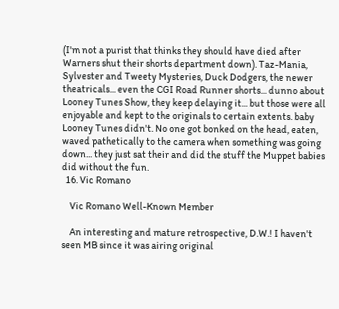(I'm not a purist that thinks they should have died after Warners shut their shorts department down). Taz-Mania, Sylvester and Tweety Mysteries, Duck Dodgers, the newer theatricals... even the CGI Road Runner shorts... dunno about Looney Tunes Show, they keep delaying it... but those were all enjoyable and kept to the originals to certain extents. baby Looney Tunes didn't. No one got bonked on the head, eaten, waved pathetically to the camera when something was going down... they just sat their and did the stuff the Muppet babies did without the fun.
  16. Vic Romano

    Vic Romano Well-Known Member

    An interesting and mature retrospective, D.W.! I haven't seen MB since it was airing original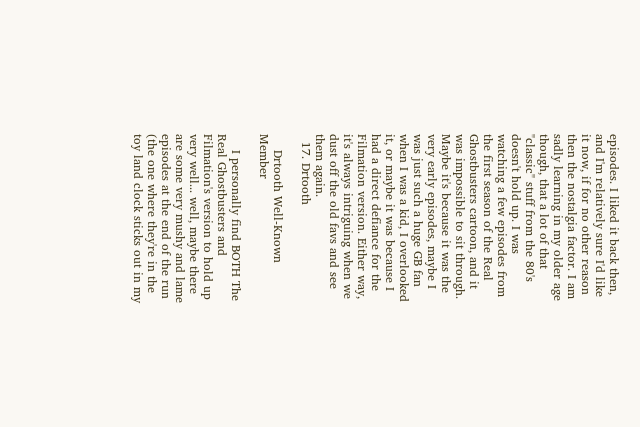episodes. I liked it back then, and I'm relatively sure I'd like it now, if for no other reason then the nostalgia factor. I am sadly learning in my older age though, that a lot of that "classic" stuff from the 80's doesn't hold up. I was watching a few episodes from the first season of the Real Ghostbusters cartoon, and it was impossible to sit through. Maybe it's because it was the very early episodes, maybe I was just such a huge GB fan when I was a kid, I overlooked it, or maybe it was because I had a direct defiance for the Filmation version. Either way, it's always intriguing when we dust off the old favs and see them again.
  17. Drtooth

    Drtooth Well-Known Member

    I personally find BOTH The Real Ghostbusters and Filmation's version to hold up very well... well, maybe there are some very mushy and lame episodes at the end of the run (the one where they're in the toy land clock sticks out in my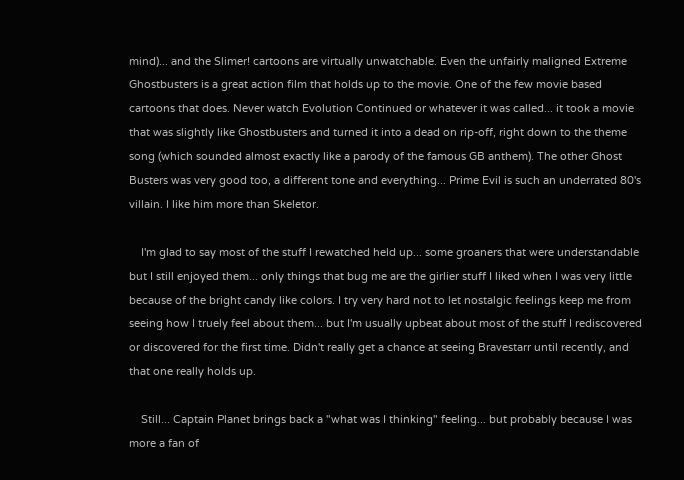mind)... and the Slimer! cartoons are virtually unwatchable. Even the unfairly maligned Extreme Ghostbusters is a great action film that holds up to the movie. One of the few movie based cartoons that does. Never watch Evolution Continued or whatever it was called... it took a movie that was slightly like Ghostbusters and turned it into a dead on rip-off, right down to the theme song (which sounded almost exactly like a parody of the famous GB anthem). The other Ghost Busters was very good too, a different tone and everything... Prime Evil is such an underrated 80's villain. I like him more than Skeletor.

    I'm glad to say most of the stuff I rewatched held up... some groaners that were understandable but I still enjoyed them... only things that bug me are the girlier stuff I liked when I was very little because of the bright candy like colors. I try very hard not to let nostalgic feelings keep me from seeing how I truely feel about them... but I'm usually upbeat about most of the stuff I rediscovered or discovered for the first time. Didn't really get a chance at seeing Bravestarr until recently, and that one really holds up.

    Still... Captain Planet brings back a "what was I thinking" feeling... but probably because I was more a fan of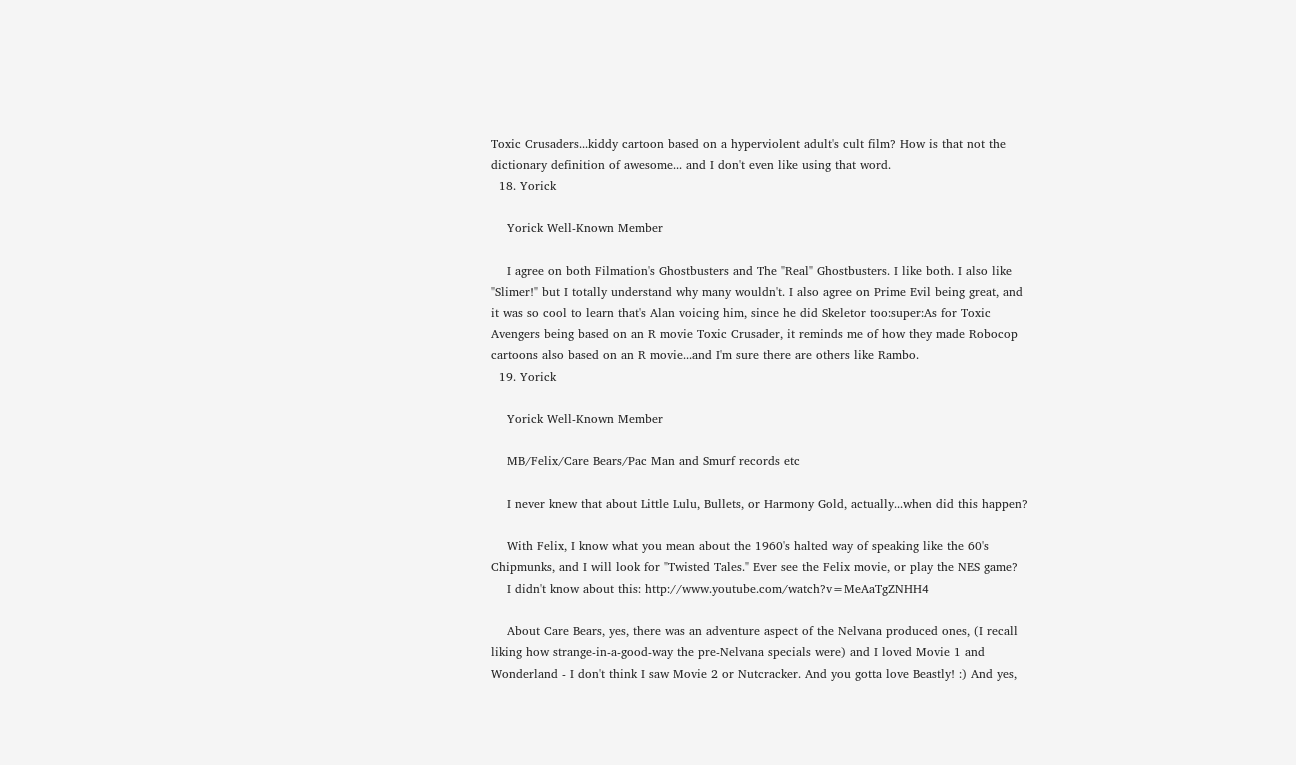Toxic Crusaders...kiddy cartoon based on a hyperviolent adult's cult film? How is that not the dictionary definition of awesome... and I don't even like using that word.
  18. Yorick

    Yorick Well-Known Member

    I agree on both Filmation's Ghostbusters and The "Real" Ghostbusters. I like both. I also like "Slimer!" but I totally understand why many wouldn't. I also agree on Prime Evil being great, and it was so cool to learn that's Alan voicing him, since he did Skeletor too:super:As for Toxic Avengers being based on an R movie Toxic Crusader, it reminds me of how they made Robocop cartoons also based on an R movie...and I'm sure there are others like Rambo.
  19. Yorick

    Yorick Well-Known Member

    MB/Felix/Care Bears/Pac Man and Smurf records etc

    I never knew that about Little Lulu, Bullets, or Harmony Gold, actually...when did this happen?

    With Felix, I know what you mean about the 1960's halted way of speaking like the 60's Chipmunks, and I will look for "Twisted Tales." Ever see the Felix movie, or play the NES game?
    I didn't know about this: http://www.youtube.com/watch?v=MeAaTgZNHH4

    About Care Bears, yes, there was an adventure aspect of the Nelvana produced ones, (I recall liking how strange-in-a-good-way the pre-Nelvana specials were) and I loved Movie 1 and Wonderland - I don't think I saw Movie 2 or Nutcracker. And you gotta love Beastly! :) And yes,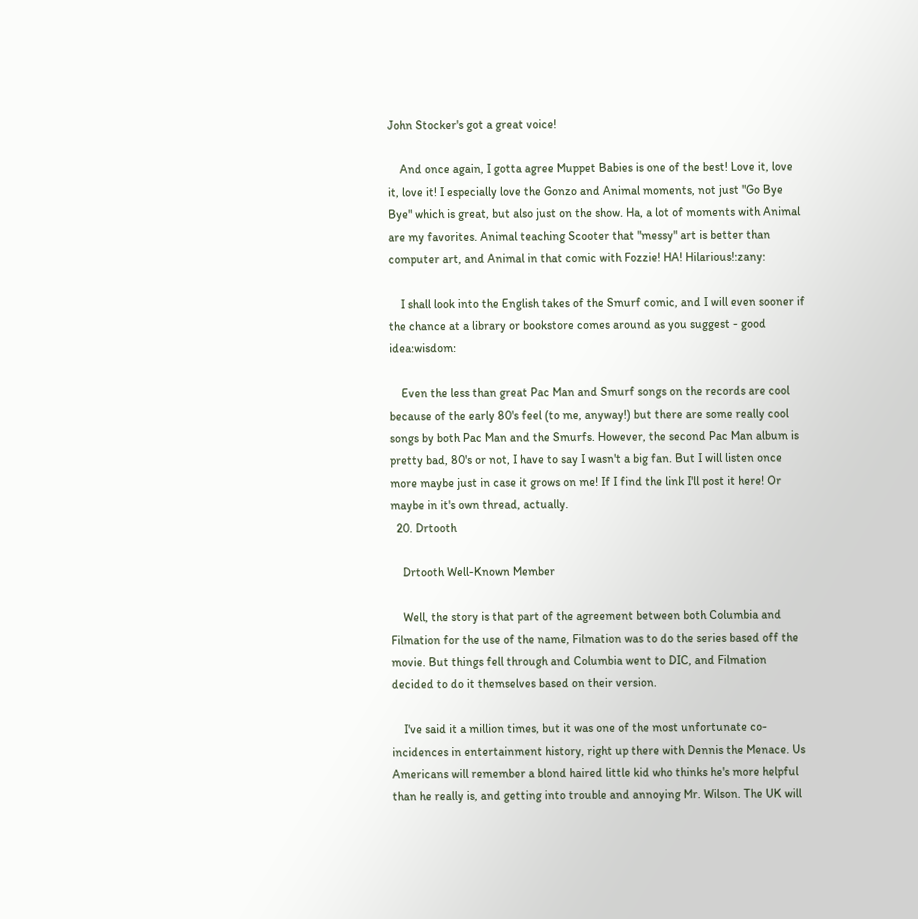John Stocker's got a great voice!

    And once again, I gotta agree Muppet Babies is one of the best! Love it, love it, love it! I especially love the Gonzo and Animal moments, not just "Go Bye Bye" which is great, but also just on the show. Ha, a lot of moments with Animal are my favorites. Animal teaching Scooter that "messy" art is better than computer art, and Animal in that comic with Fozzie! HA! Hilarious!:zany:

    I shall look into the English takes of the Smurf comic, and I will even sooner if the chance at a library or bookstore comes around as you suggest - good idea:wisdom:

    Even the less than great Pac Man and Smurf songs on the records are cool because of the early 80's feel (to me, anyway!) but there are some really cool songs by both Pac Man and the Smurfs. However, the second Pac Man album is pretty bad, 80's or not, I have to say I wasn't a big fan. But I will listen once more maybe just in case it grows on me! If I find the link I'll post it here! Or maybe in it's own thread, actually.
  20. Drtooth

    Drtooth Well-Known Member

    Well, the story is that part of the agreement between both Columbia and Filmation for the use of the name, Filmation was to do the series based off the movie. But things fell through and Columbia went to DIC, and Filmation decided to do it themselves based on their version.

    I've said it a million times, but it was one of the most unfortunate co-incidences in entertainment history, right up there with Dennis the Menace. Us Americans will remember a blond haired little kid who thinks he's more helpful than he really is, and getting into trouble and annoying Mr. Wilson. The UK will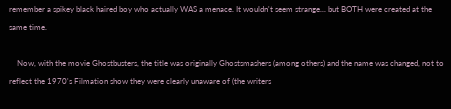remember a spikey black haired boy who actually WAS a menace. It wouldn't seem strange... but BOTH were created at the same time.

    Now, with the movie Ghostbusters, the title was originally Ghostsmashers (among others) and the name was changed, not to reflect the 1970's Filmation show they were clearly unaware of (the writers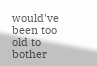would've been too old to bother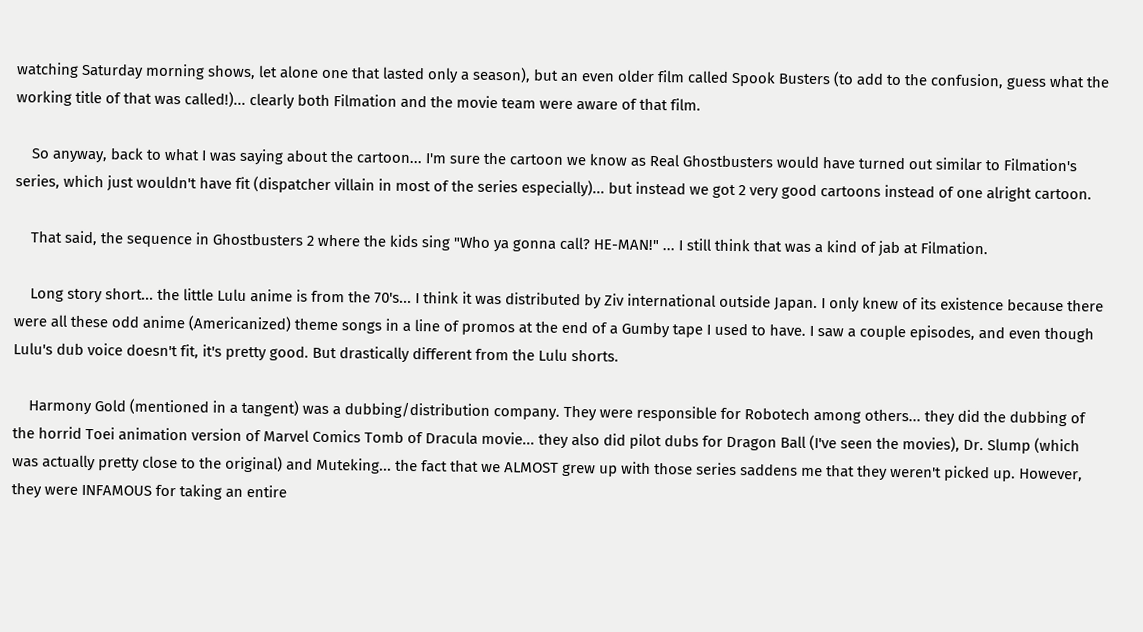watching Saturday morning shows, let alone one that lasted only a season), but an even older film called Spook Busters (to add to the confusion, guess what the working title of that was called!)... clearly both Filmation and the movie team were aware of that film.

    So anyway, back to what I was saying about the cartoon... I'm sure the cartoon we know as Real Ghostbusters would have turned out similar to Filmation's series, which just wouldn't have fit (dispatcher villain in most of the series especially)... but instead we got 2 very good cartoons instead of one alright cartoon.

    That said, the sequence in Ghostbusters 2 where the kids sing "Who ya gonna call? HE-MAN!" ... I still think that was a kind of jab at Filmation.

    Long story short... the little Lulu anime is from the 70's... I think it was distributed by Ziv international outside Japan. I only knew of its existence because there were all these odd anime (Americanized) theme songs in a line of promos at the end of a Gumby tape I used to have. I saw a couple episodes, and even though Lulu's dub voice doesn't fit, it's pretty good. But drastically different from the Lulu shorts.

    Harmony Gold (mentioned in a tangent) was a dubbing/distribution company. They were responsible for Robotech among others... they did the dubbing of the horrid Toei animation version of Marvel Comics Tomb of Dracula movie... they also did pilot dubs for Dragon Ball (I've seen the movies), Dr. Slump (which was actually pretty close to the original) and Muteking... the fact that we ALMOST grew up with those series saddens me that they weren't picked up. However, they were INFAMOUS for taking an entire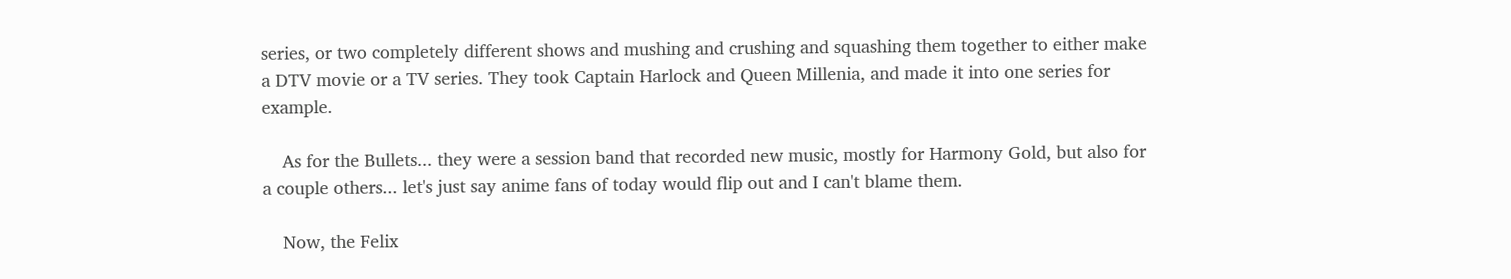series, or two completely different shows and mushing and crushing and squashing them together to either make a DTV movie or a TV series. They took Captain Harlock and Queen Millenia, and made it into one series for example.

    As for the Bullets... they were a session band that recorded new music, mostly for Harmony Gold, but also for a couple others... let's just say anime fans of today would flip out and I can't blame them.

    Now, the Felix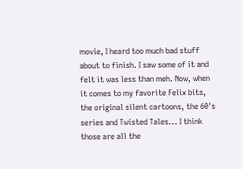movie, I heard too much bad stuff about to finish. I saw some of it and felt it was less than meh. Now, when it comes to my favorite Felix bits, the original silent cartoons, the 60's series and Twisted Tales... I think those are all the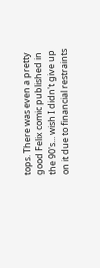tops. There was even a pretty good Felix comic published in the 90's... wish I didn't give up on it due to financial restraints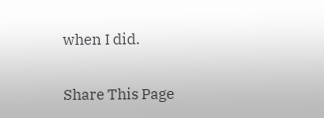when I did.

Share This Page